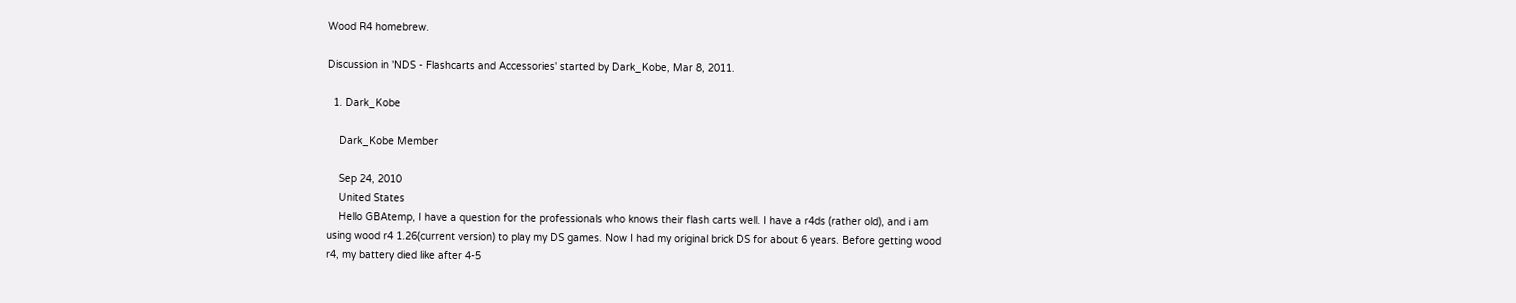Wood R4 homebrew.

Discussion in 'NDS - Flashcarts and Accessories' started by Dark_Kobe, Mar 8, 2011.

  1. Dark_Kobe

    Dark_Kobe Member

    Sep 24, 2010
    United States
    Hello GBAtemp, I have a question for the professionals who knows their flash carts well. I have a r4ds (rather old), and i am using wood r4 1.26(current version) to play my DS games. Now I had my original brick DS for about 6 years. Before getting wood r4, my battery died like after 4-5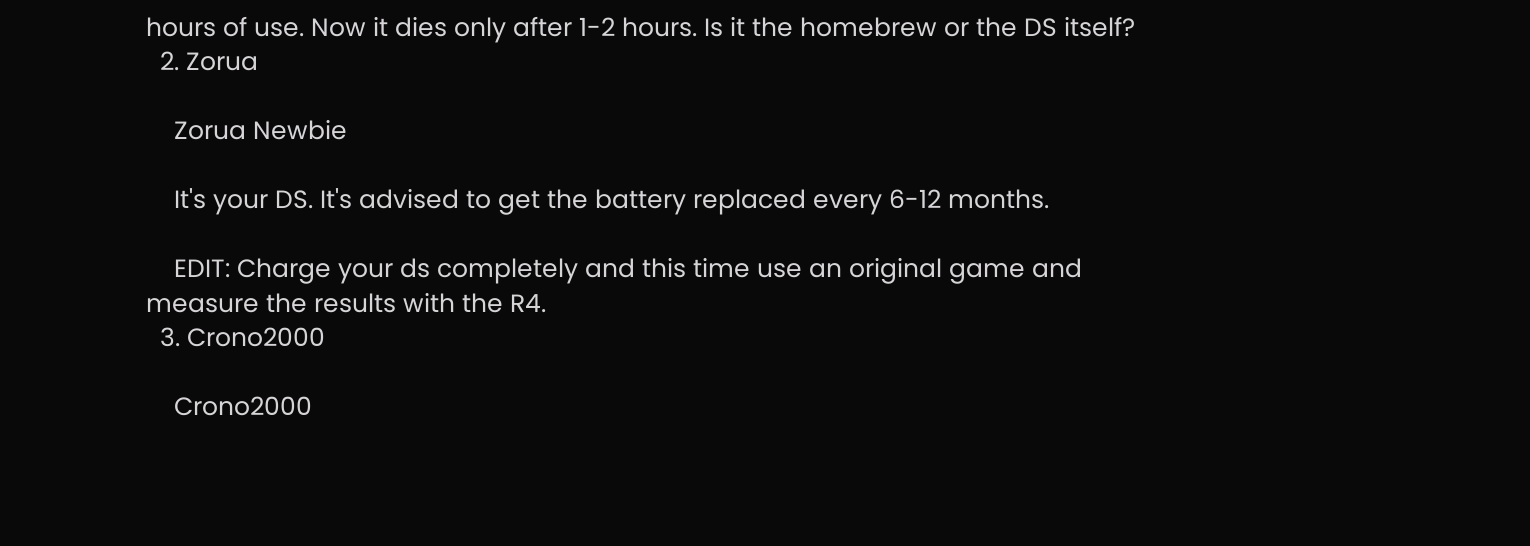hours of use. Now it dies only after 1-2 hours. Is it the homebrew or the DS itself?
  2. Zorua

    Zorua Newbie

    It's your DS. It's advised to get the battery replaced every 6-12 months.

    EDIT: Charge your ds completely and this time use an original game and measure the results with the R4.
  3. Crono2000

    Crono2000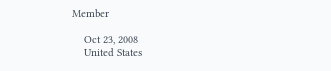Member

    Oct 23, 2008
    United States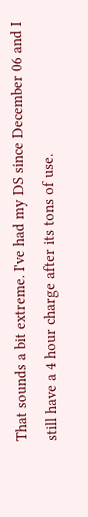That sounds a bit extreme. I've had my DS since December 06 and I still have a 4 hour charge after its tons of use.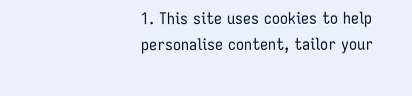1. This site uses cookies to help personalise content, tailor your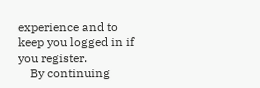experience and to keep you logged in if you register.
    By continuing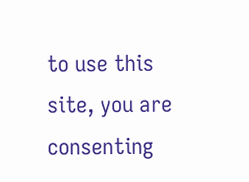to use this site, you are consenting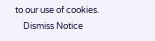to our use of cookies.
    Dismiss Notice